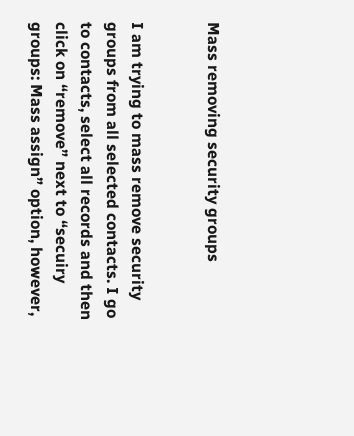Mass removing security groups


I am trying to mass remove security groups from all selected contacts. I go to contacts, select all records and then click on “remove” next to “secuiry groups: Mass assign” option, however,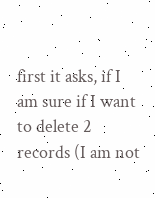first it asks, if I am sure if I want to delete 2 records (I am not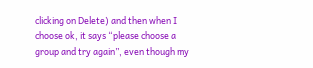clicking on Delete) and then when I choose ok, it says “please choose a group and try again”, even though my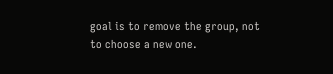goal is to remove the group, not to choose a new one.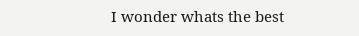I wonder whats the best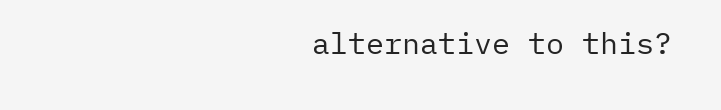alternative to this?